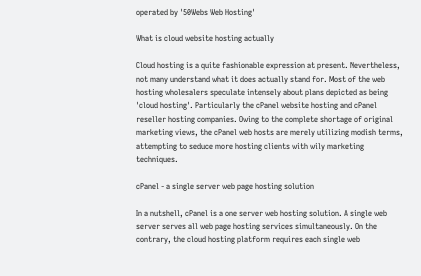operated by '50Webs Web Hosting'

What is cloud website hosting actually

Cloud hosting is a quite fashionable expression at present. Nevertheless, not many understand what it does actually stand for. Most of the web hosting wholesalers speculate intensely about plans depicted as being 'cloud hosting'. Particularly the cPanel website hosting and cPanel reseller hosting companies. Owing to the complete shortage of original marketing views, the cPanel web hosts are merely utilizing modish terms, attempting to seduce more hosting clients with wily marketing techniques.

cPanel - a single server web page hosting solution

In a nutshell, cPanel is a one server web hosting solution. A single web server serves all web page hosting services simultaneously. On the contrary, the cloud hosting platform requires each single web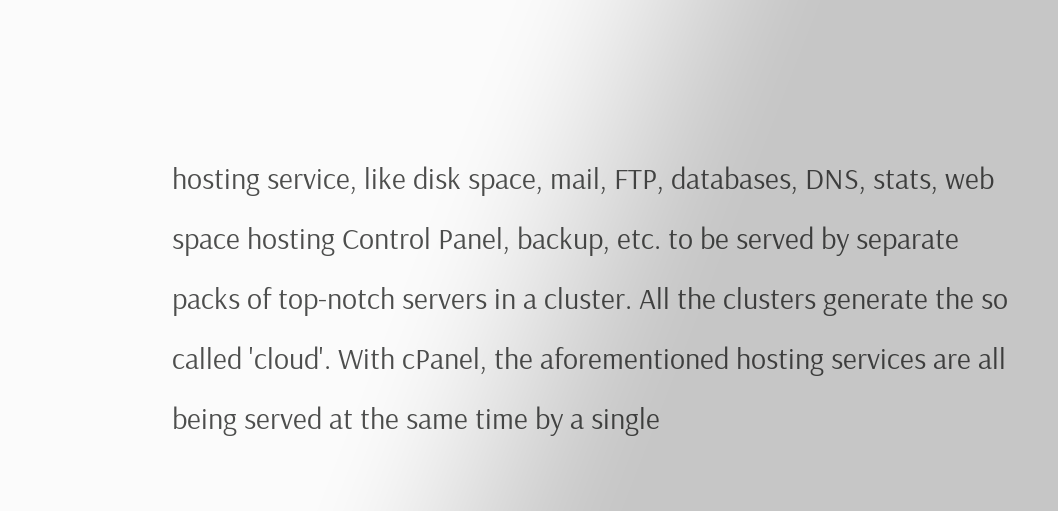hosting service, like disk space, mail, FTP, databases, DNS, stats, web space hosting Control Panel, backup, etc. to be served by separate packs of top-notch servers in a cluster. All the clusters generate the so called 'cloud'. With cPanel, the aforementioned hosting services are all being served at the same time by a single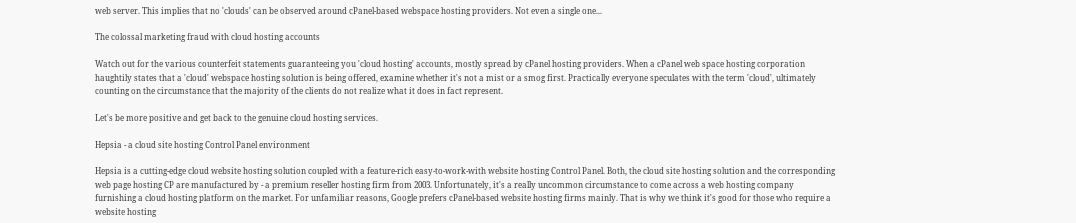web server. This implies that no 'clouds' can be observed around cPanel-based webspace hosting providers. Not even a single one...

The colossal marketing fraud with cloud hosting accounts

Watch out for the various counterfeit statements guaranteeing you 'cloud hosting' accounts, mostly spread by cPanel hosting providers. When a cPanel web space hosting corporation haughtily states that a 'cloud' webspace hosting solution is being offered, examine whether it's not a mist or a smog first. Practically everyone speculates with the term 'cloud', ultimately counting on the circumstance that the majority of the clients do not realize what it does in fact represent.

Let's be more positive and get back to the genuine cloud hosting services.

Hepsia - a cloud site hosting Control Panel environment

Hepsia is a cutting-edge cloud website hosting solution coupled with a feature-rich easy-to-work-with website hosting Control Panel. Both, the cloud site hosting solution and the corresponding web page hosting CP are manufactured by - a premium reseller hosting firm from 2003. Unfortunately, it's a really uncommon circumstance to come across a web hosting company furnishing a cloud hosting platform on the market. For unfamiliar reasons, Google prefers cPanel-based website hosting firms mainly. That is why we think it's good for those who require a website hosting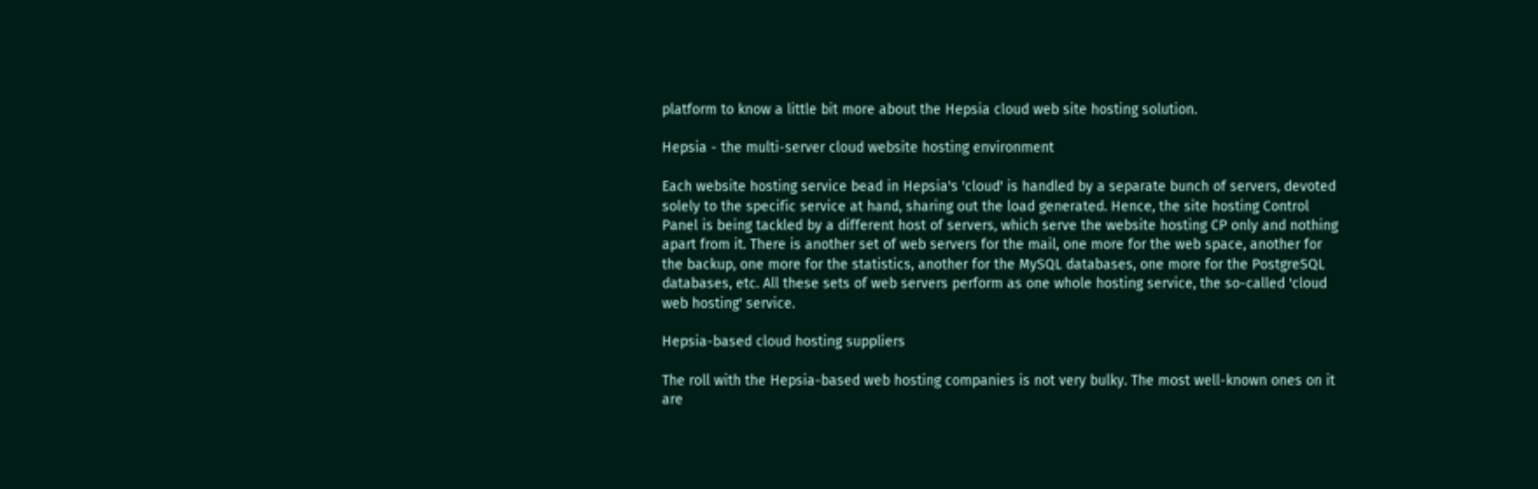platform to know a little bit more about the Hepsia cloud web site hosting solution.

Hepsia - the multi-server cloud website hosting environment

Each website hosting service bead in Hepsia's 'cloud' is handled by a separate bunch of servers, devoted solely to the specific service at hand, sharing out the load generated. Hence, the site hosting Control Panel is being tackled by a different host of servers, which serve the website hosting CP only and nothing apart from it. There is another set of web servers for the mail, one more for the web space, another for the backup, one more for the statistics, another for the MySQL databases, one more for the PostgreSQL databases, etc. All these sets of web servers perform as one whole hosting service, the so-called 'cloud web hosting' service.

Hepsia-based cloud hosting suppliers

The roll with the Hepsia-based web hosting companies is not very bulky. The most well-known ones on it are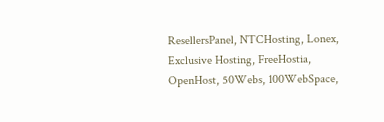ResellersPanel, NTCHosting, Lonex, Exclusive Hosting, FreeHostia, OpenHost, 50Webs, 100WebSpace,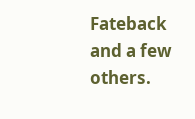Fateback and a few others.